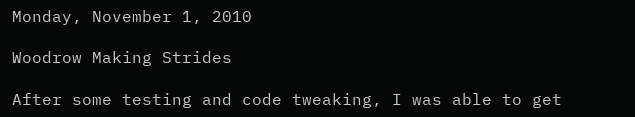Monday, November 1, 2010

Woodrow Making Strides

After some testing and code tweaking, I was able to get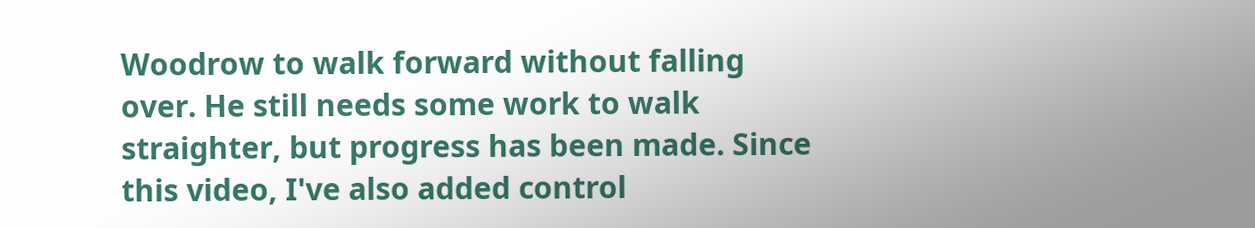Woodrow to walk forward without falling over. He still needs some work to walk straighter, but progress has been made. Since this video, I've also added control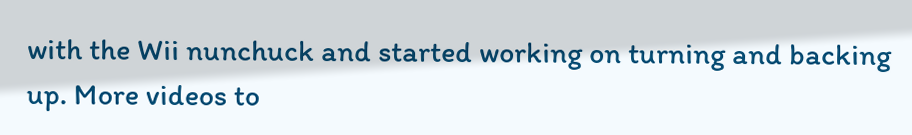with the Wii nunchuck and started working on turning and backing up. More videos to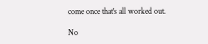come once that's all worked out.

No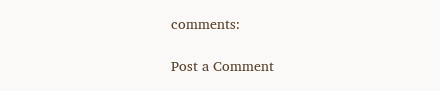comments:

Post a Comment